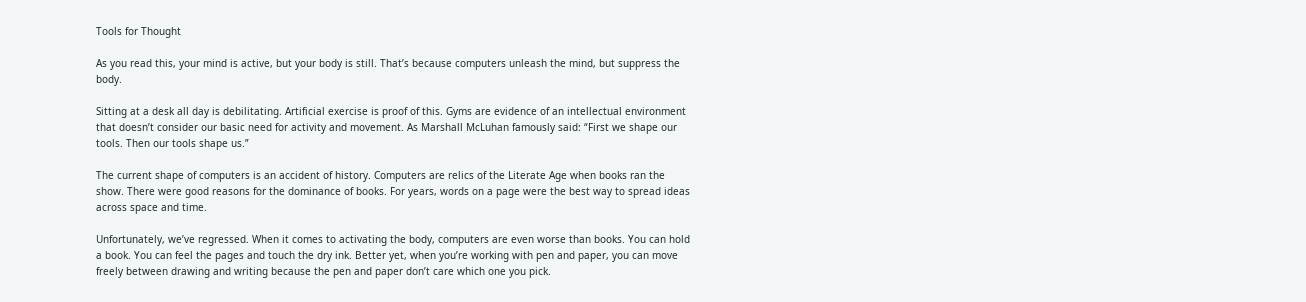Tools for Thought

As you read this, your mind is active, but your body is still. That’s because computers unleash the mind, but suppress the body.

Sitting at a desk all day is debilitating. Artificial exercise is proof of this. Gyms are evidence of an intellectual environment that doesn’t consider our basic need for activity and movement. As Marshall McLuhan famously said: “First we shape our tools. Then our tools shape us.”

The current shape of computers is an accident of history. Computers are relics of the Literate Age when books ran the show. There were good reasons for the dominance of books. For years, words on a page were the best way to spread ideas across space and time.

Unfortunately, we’ve regressed. When it comes to activating the body, computers are even worse than books. You can hold a book. You can feel the pages and touch the dry ink. Better yet, when you’re working with pen and paper, you can move freely between drawing and writing because the pen and paper don’t care which one you pick.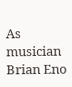As musician Brian Eno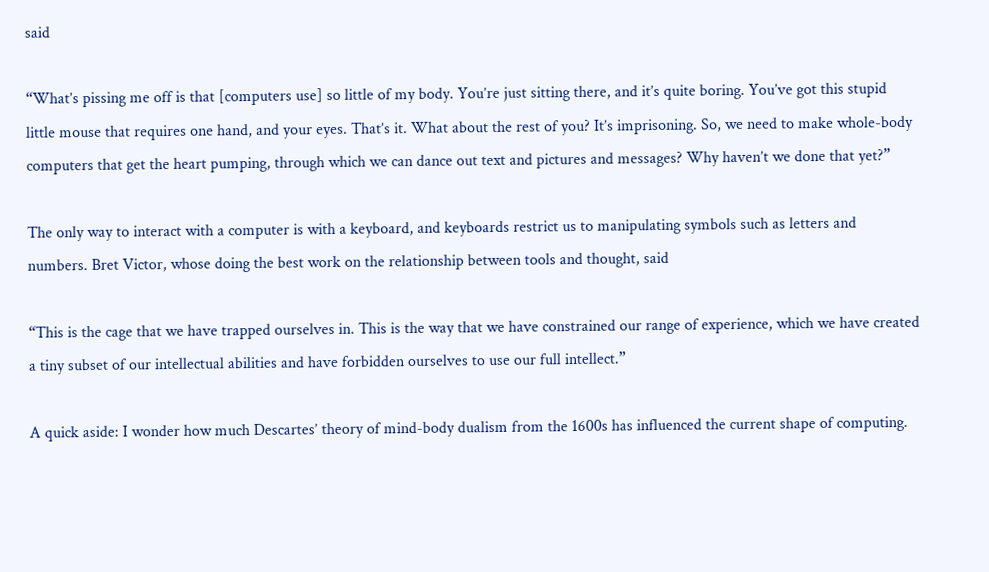said

“What’s pissing me off is that [computers use] so little of my body. You’re just sitting there, and it’s quite boring. You’ve got this stupid little mouse that requires one hand, and your eyes. That’s it. What about the rest of you? It’s imprisoning. So, we need to make whole-body computers that get the heart pumping, through which we can dance out text and pictures and messages? Why haven’t we done that yet?”

The only way to interact with a computer is with a keyboard, and keyboards restrict us to manipulating symbols such as letters and numbers. Bret Victor, whose doing the best work on the relationship between tools and thought, said

“This is the cage that we have trapped ourselves in. This is the way that we have constrained our range of experience, which we have created a tiny subset of our intellectual abilities and have forbidden ourselves to use our full intellect.”

A quick aside: I wonder how much Descartes’ theory of mind-body dualism from the 1600s has influenced the current shape of computing.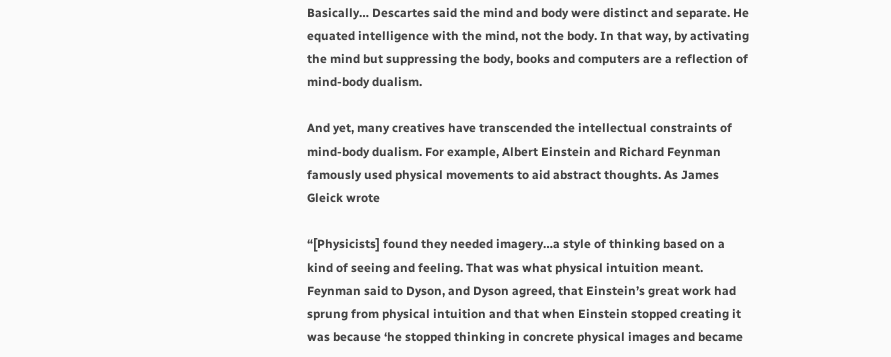Basically… Descartes said the mind and body were distinct and separate. He equated intelligence with the mind, not the body. In that way, by activating the mind but suppressing the body, books and computers are a reflection of mind-body dualism.

And yet, many creatives have transcended the intellectual constraints of mind-body dualism. For example, Albert Einstein and Richard Feynman famously used physical movements to aid abstract thoughts. As James Gleick wrote

“[Physicists] found they needed imagery…a style of thinking based on a kind of seeing and feeling. That was what physical intuition meant. Feynman said to Dyson, and Dyson agreed, that Einstein’s great work had sprung from physical intuition and that when Einstein stopped creating it was because ‘he stopped thinking in concrete physical images and became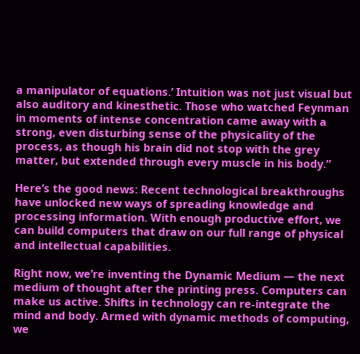a manipulator of equations.’ Intuition was not just visual but also auditory and kinesthetic. Those who watched Feynman in moments of intense concentration came away with a strong, even disturbing sense of the physicality of the process, as though his brain did not stop with the grey matter, but extended through every muscle in his body.”

Here’s the good news: Recent technological breakthroughs have unlocked new ways of spreading knowledge and processing information. With enough productive effort, we can build computers that draw on our full range of physical and intellectual capabilities.

Right now, we’re inventing the Dynamic Medium — the next medium of thought after the printing press. Computers can make us active. Shifts in technology can re-integrate the mind and body. Armed with dynamic methods of computing, we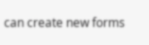can create new forms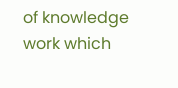of knowledge work which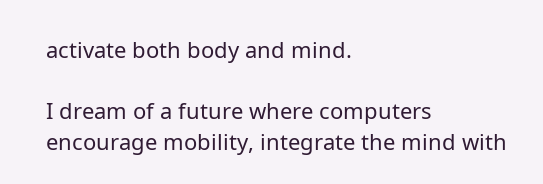activate both body and mind.

I dream of a future where computers encourage mobility, integrate the mind with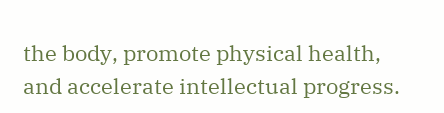the body, promote physical health, and accelerate intellectual progress.